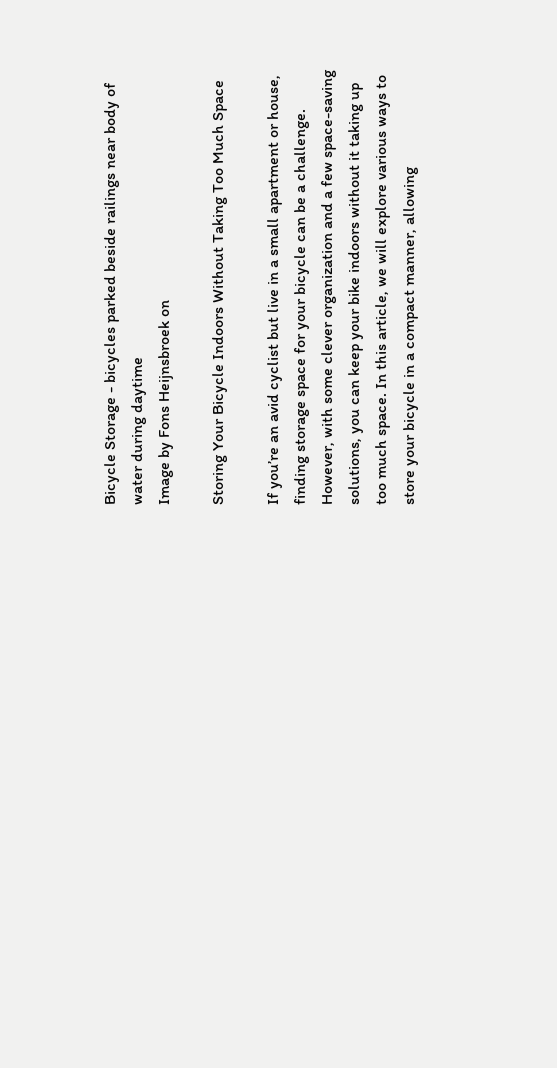Bicycle Storage - bicycles parked beside railings near body of water during daytime
Image by Fons Heijnsbroek on

Storing Your Bicycle Indoors Without Taking Too Much Space

If you’re an avid cyclist but live in a small apartment or house, finding storage space for your bicycle can be a challenge. However, with some clever organization and a few space-saving solutions, you can keep your bike indoors without it taking up too much space. In this article, we will explore various ways to store your bicycle in a compact manner, allowing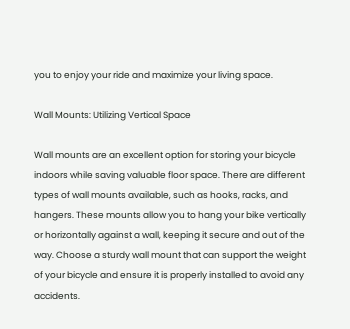you to enjoy your ride and maximize your living space.

Wall Mounts: Utilizing Vertical Space

Wall mounts are an excellent option for storing your bicycle indoors while saving valuable floor space. There are different types of wall mounts available, such as hooks, racks, and hangers. These mounts allow you to hang your bike vertically or horizontally against a wall, keeping it secure and out of the way. Choose a sturdy wall mount that can support the weight of your bicycle and ensure it is properly installed to avoid any accidents.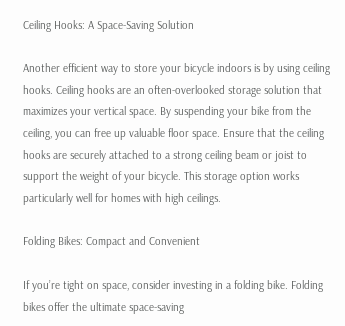Ceiling Hooks: A Space-Saving Solution

Another efficient way to store your bicycle indoors is by using ceiling hooks. Ceiling hooks are an often-overlooked storage solution that maximizes your vertical space. By suspending your bike from the ceiling, you can free up valuable floor space. Ensure that the ceiling hooks are securely attached to a strong ceiling beam or joist to support the weight of your bicycle. This storage option works particularly well for homes with high ceilings.

Folding Bikes: Compact and Convenient

If you’re tight on space, consider investing in a folding bike. Folding bikes offer the ultimate space-saving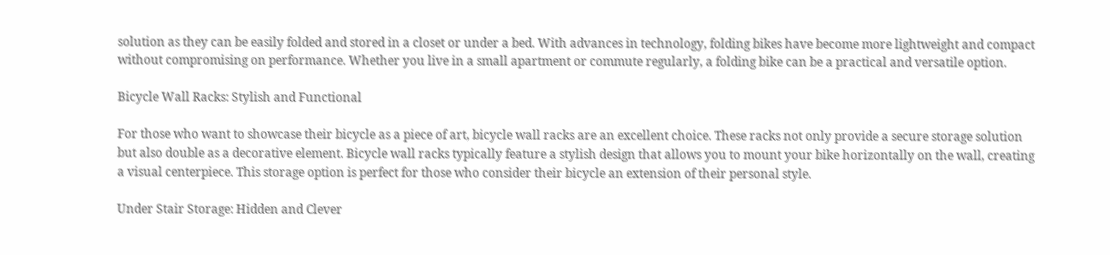solution as they can be easily folded and stored in a closet or under a bed. With advances in technology, folding bikes have become more lightweight and compact without compromising on performance. Whether you live in a small apartment or commute regularly, a folding bike can be a practical and versatile option.

Bicycle Wall Racks: Stylish and Functional

For those who want to showcase their bicycle as a piece of art, bicycle wall racks are an excellent choice. These racks not only provide a secure storage solution but also double as a decorative element. Bicycle wall racks typically feature a stylish design that allows you to mount your bike horizontally on the wall, creating a visual centerpiece. This storage option is perfect for those who consider their bicycle an extension of their personal style.

Under Stair Storage: Hidden and Clever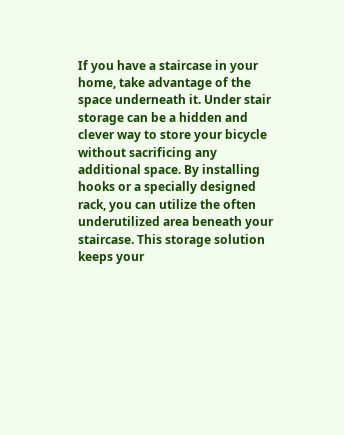If you have a staircase in your home, take advantage of the space underneath it. Under stair storage can be a hidden and clever way to store your bicycle without sacrificing any additional space. By installing hooks or a specially designed rack, you can utilize the often underutilized area beneath your staircase. This storage solution keeps your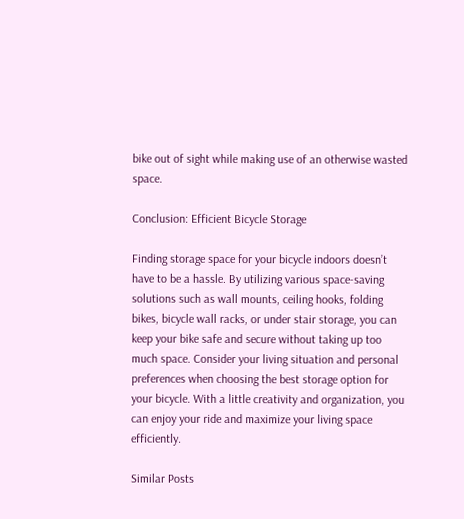bike out of sight while making use of an otherwise wasted space.

Conclusion: Efficient Bicycle Storage

Finding storage space for your bicycle indoors doesn’t have to be a hassle. By utilizing various space-saving solutions such as wall mounts, ceiling hooks, folding bikes, bicycle wall racks, or under stair storage, you can keep your bike safe and secure without taking up too much space. Consider your living situation and personal preferences when choosing the best storage option for your bicycle. With a little creativity and organization, you can enjoy your ride and maximize your living space efficiently.

Similar Posts